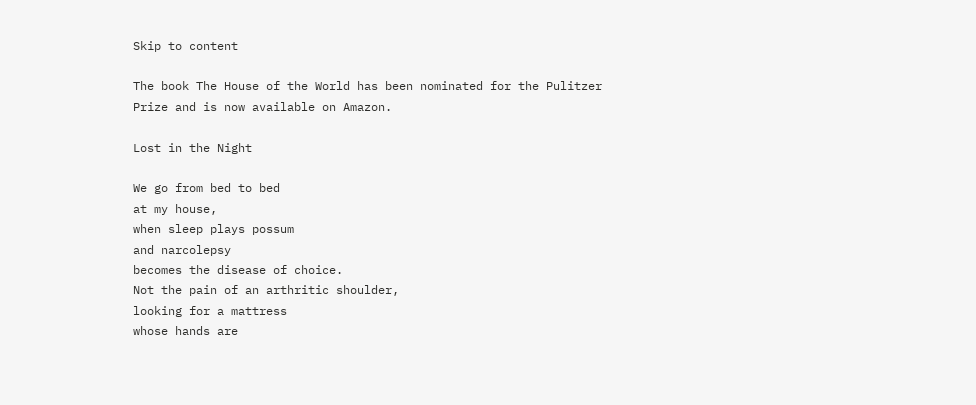Skip to content

The book The House of the World has been nominated for the Pulitzer Prize and is now available on Amazon.

Lost in the Night

We go from bed to bed
at my house,
when sleep plays possum
and narcolepsy
becomes the disease of choice.
Not the pain of an arthritic shoulder,
looking for a mattress
whose hands are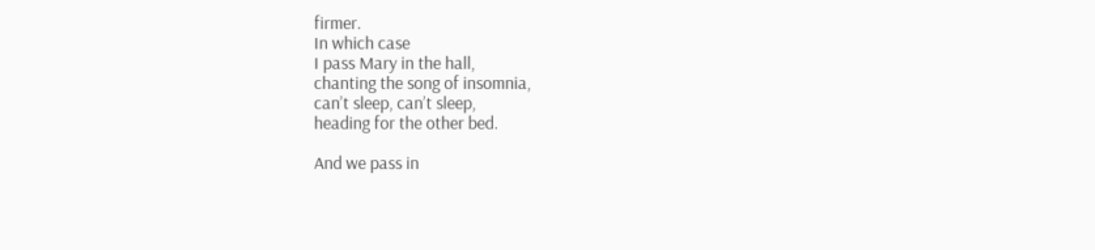firmer.
In which case
I pass Mary in the hall,
chanting the song of insomnia,
can’t sleep, can’t sleep,
heading for the other bed.

And we pass in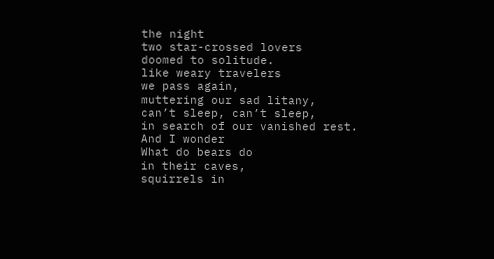the night
two star-crossed lovers
doomed to solitude.
like weary travelers
we pass again,
muttering our sad litany,
can’t sleep, can’t sleep,
in search of our vanished rest.
And I wonder
What do bears do
in their caves,
squirrels in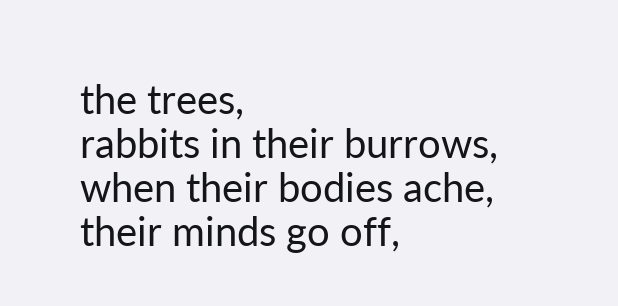the trees,
rabbits in their burrows,
when their bodies ache,
their minds go off,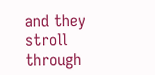and they stroll
through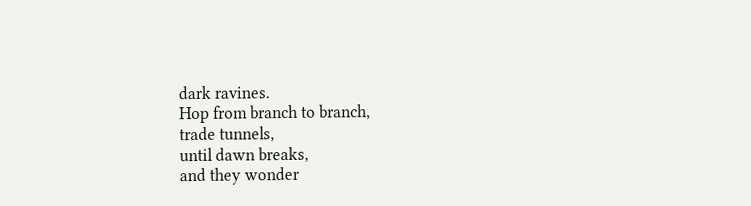dark ravines.
Hop from branch to branch,
trade tunnels,
until dawn breaks,
and they wonder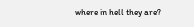where in hell they are?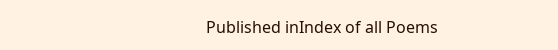Published inIndex of all Poems